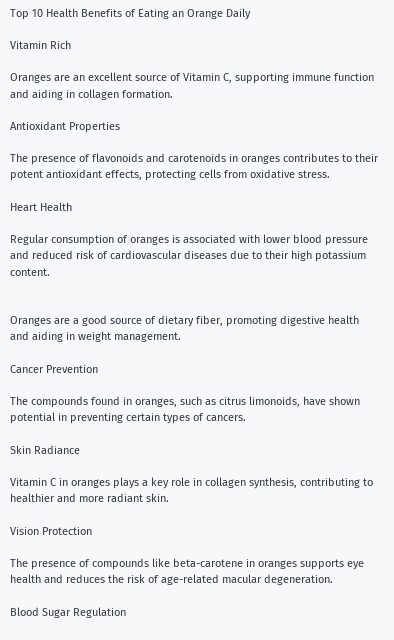Top 10 Health Benefits of Eating an Orange Daily

Vitamin Rich

Oranges are an excellent source of Vitamin C, supporting immune function and aiding in collagen formation.

Antioxidant Properties

The presence of flavonoids and carotenoids in oranges contributes to their potent antioxidant effects, protecting cells from oxidative stress.

Heart Health

Regular consumption of oranges is associated with lower blood pressure and reduced risk of cardiovascular diseases due to their high potassium content.


Oranges are a good source of dietary fiber, promoting digestive health and aiding in weight management.

Cancer Prevention

The compounds found in oranges, such as citrus limonoids, have shown potential in preventing certain types of cancers.

Skin Radiance

Vitamin C in oranges plays a key role in collagen synthesis, contributing to healthier and more radiant skin.

Vision Protection

The presence of compounds like beta-carotene in oranges supports eye health and reduces the risk of age-related macular degeneration.

Blood Sugar Regulation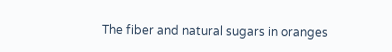The fiber and natural sugars in oranges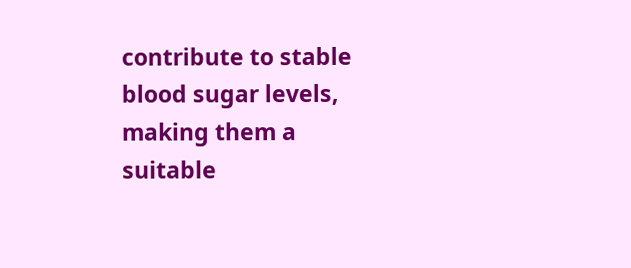contribute to stable blood sugar levels, making them a suitable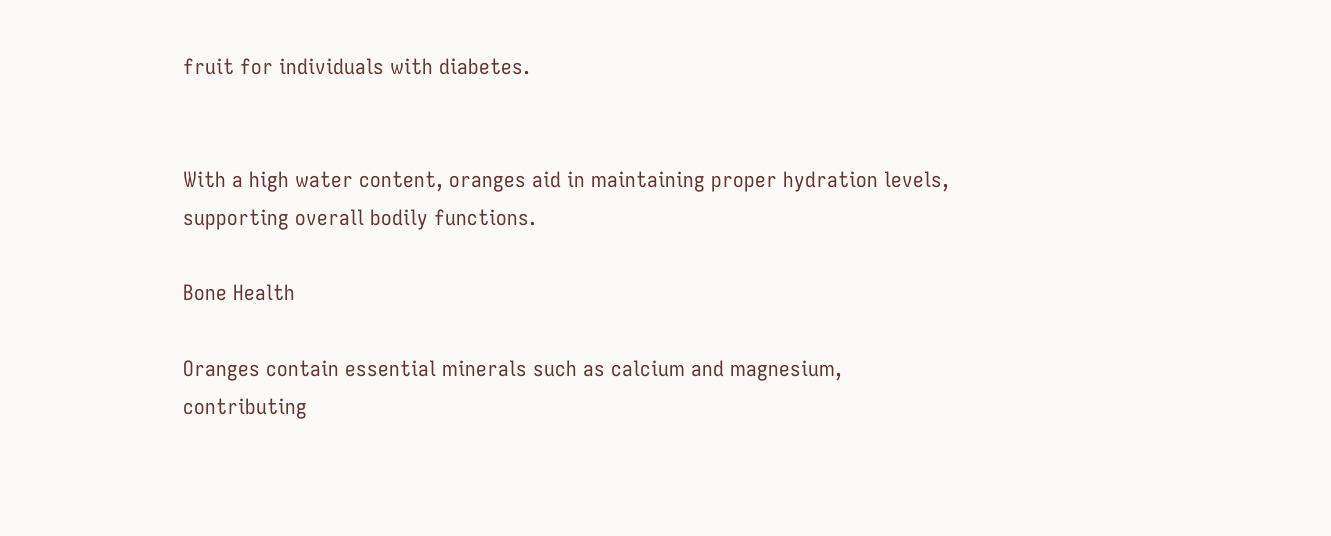fruit for individuals with diabetes.


With a high water content, oranges aid in maintaining proper hydration levels, supporting overall bodily functions.

Bone Health

Oranges contain essential minerals such as calcium and magnesium, contributing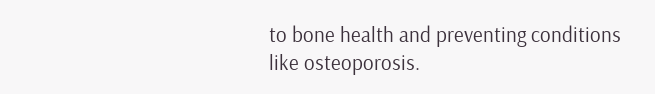to bone health and preventing conditions like osteoporosis.